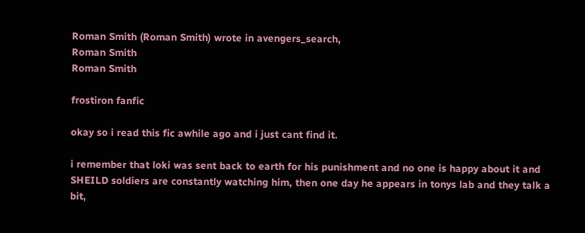Roman Smith (Roman Smith) wrote in avengers_search,
Roman Smith
Roman Smith

frostiron fanfic

okay so i read this fic awhile ago and i just cant find it.

i remember that loki was sent back to earth for his punishment and no one is happy about it and SHEILD soldiers are constantly watching him, then one day he appears in tonys lab and they talk a bit,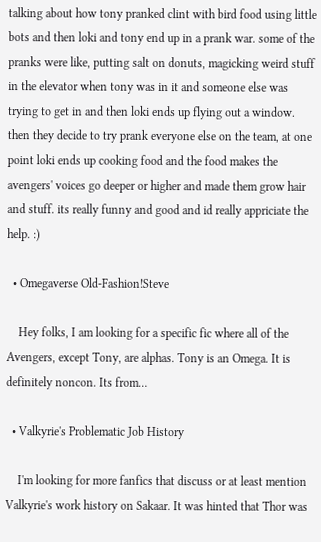talking about how tony pranked clint with bird food using little bots and then loki and tony end up in a prank war. some of the pranks were like, putting salt on donuts, magicking weird stuff in the elevator when tony was in it and someone else was trying to get in and then loki ends up flying out a window. then they decide to try prank everyone else on the team, at one point loki ends up cooking food and the food makes the avengers' voices go deeper or higher and made them grow hair and stuff. its really funny and good and id really appriciate the help. :)

  • Omegaverse Old-Fashion!Steve

    Hey folks, I am looking for a specific fic where all of the Avengers, except Tony, are alphas. Tony is an Omega. It is definitely noncon. Its from…

  • Valkyrie's Problematic Job History

    I'm looking for more fanfics that discuss or at least mention Valkyrie's work history on Sakaar. It was hinted that Thor was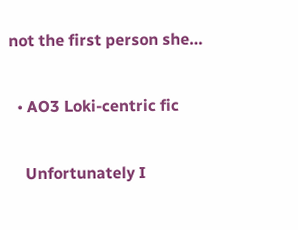not the first person she…

  • AO3 Loki-centric fic

    Unfortunately I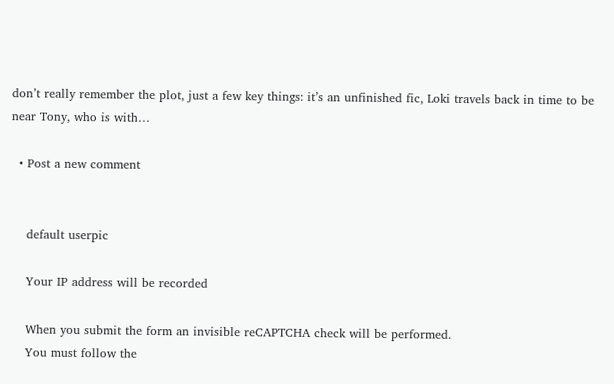don’t really remember the plot, just a few key things: it’s an unfinished fic, Loki travels back in time to be near Tony, who is with…

  • Post a new comment


    default userpic

    Your IP address will be recorded

    When you submit the form an invisible reCAPTCHA check will be performed.
    You must follow the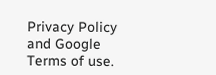Privacy Policy and Google Terms of use.